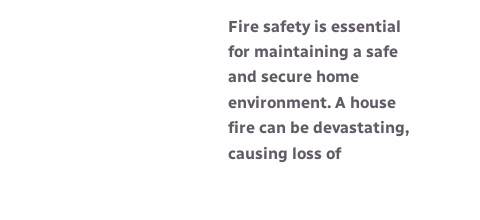Fire safety is essential for maintaining a safe and secure home environment. A house fire can be devastating, causing loss of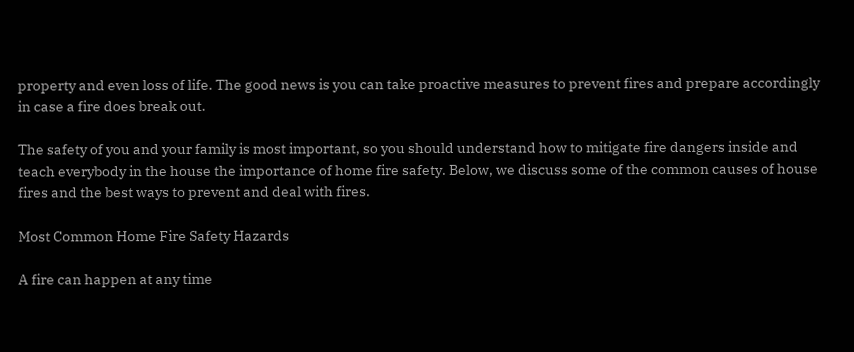property and even loss of life. The good news is you can take proactive measures to prevent fires and prepare accordingly in case a fire does break out.

The safety of you and your family is most important, so you should understand how to mitigate fire dangers inside and teach everybody in the house the importance of home fire safety. Below, we discuss some of the common causes of house fires and the best ways to prevent and deal with fires.

Most Common Home Fire Safety Hazards

A fire can happen at any time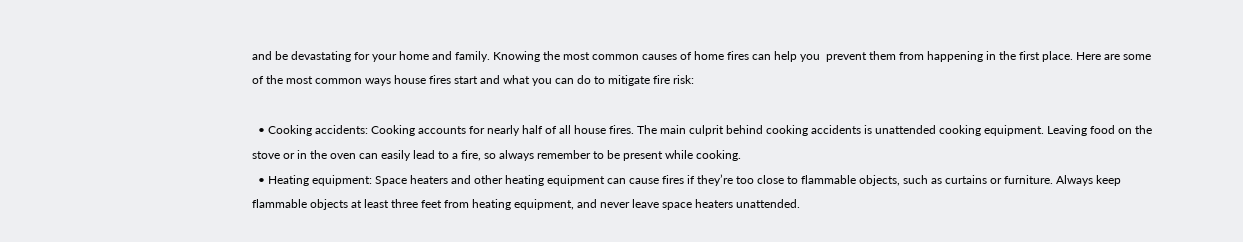and be devastating for your home and family. Knowing the most common causes of home fires can help you  prevent them from happening in the first place. Here are some of the most common ways house fires start and what you can do to mitigate fire risk:

  • Cooking accidents: Cooking accounts for nearly half of all house fires. The main culprit behind cooking accidents is unattended cooking equipment. Leaving food on the stove or in the oven can easily lead to a fire, so always remember to be present while cooking.
  • Heating equipment: Space heaters and other heating equipment can cause fires if they’re too close to flammable objects, such as curtains or furniture. Always keep flammable objects at least three feet from heating equipment, and never leave space heaters unattended.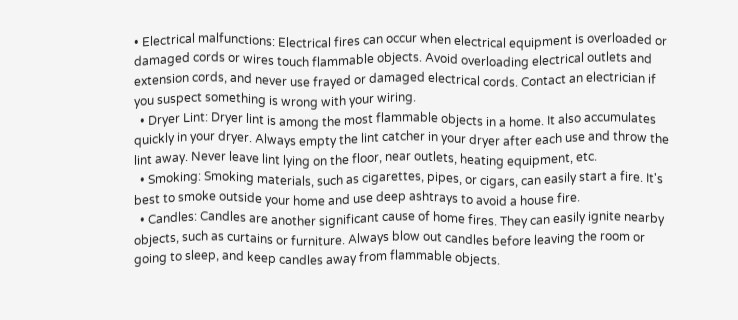• Electrical malfunctions: Electrical fires can occur when electrical equipment is overloaded or damaged cords or wires touch flammable objects. Avoid overloading electrical outlets and extension cords, and never use frayed or damaged electrical cords. Contact an electrician if you suspect something is wrong with your wiring.
  • Dryer Lint: Dryer lint is among the most flammable objects in a home. It also accumulates quickly in your dryer. Always empty the lint catcher in your dryer after each use and throw the lint away. Never leave lint lying on the floor, near outlets, heating equipment, etc.
  • Smoking: Smoking materials, such as cigarettes, pipes, or cigars, can easily start a fire. It's best to smoke outside your home and use deep ashtrays to avoid a house fire.
  • Candles: Candles are another significant cause of home fires. They can easily ignite nearby objects, such as curtains or furniture. Always blow out candles before leaving the room or going to sleep, and keep candles away from flammable objects.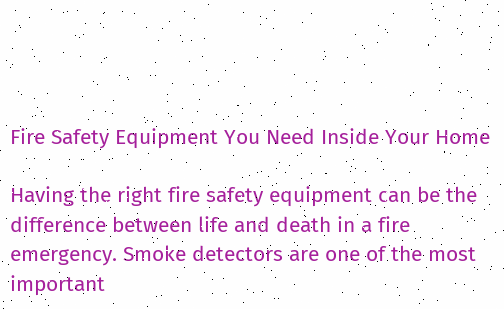Fire Safety Equipment You Need Inside Your Home

Having the right fire safety equipment can be the difference between life and death in a fire emergency. Smoke detectors are one of the most important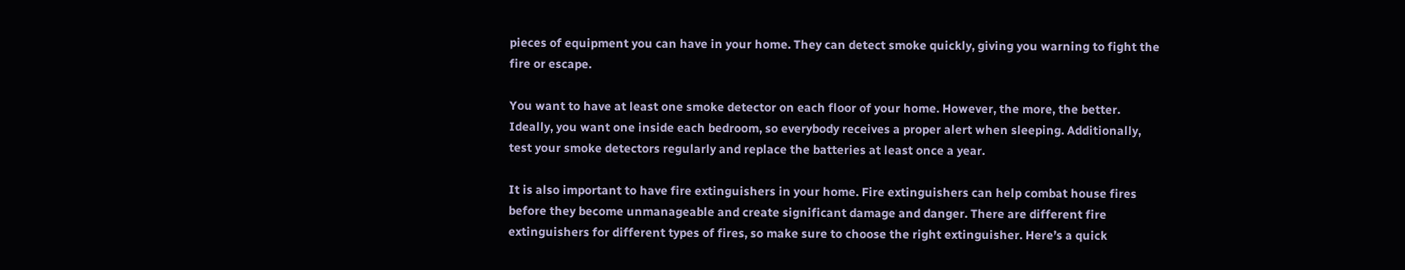pieces of equipment you can have in your home. They can detect smoke quickly, giving you warning to fight the fire or escape.

You want to have at least one smoke detector on each floor of your home. However, the more, the better. Ideally, you want one inside each bedroom, so everybody receives a proper alert when sleeping. Additionally, test your smoke detectors regularly and replace the batteries at least once a year.

It is also important to have fire extinguishers in your home. Fire extinguishers can help combat house fires before they become unmanageable and create significant damage and danger. There are different fire extinguishers for different types of fires, so make sure to choose the right extinguisher. Here’s a quick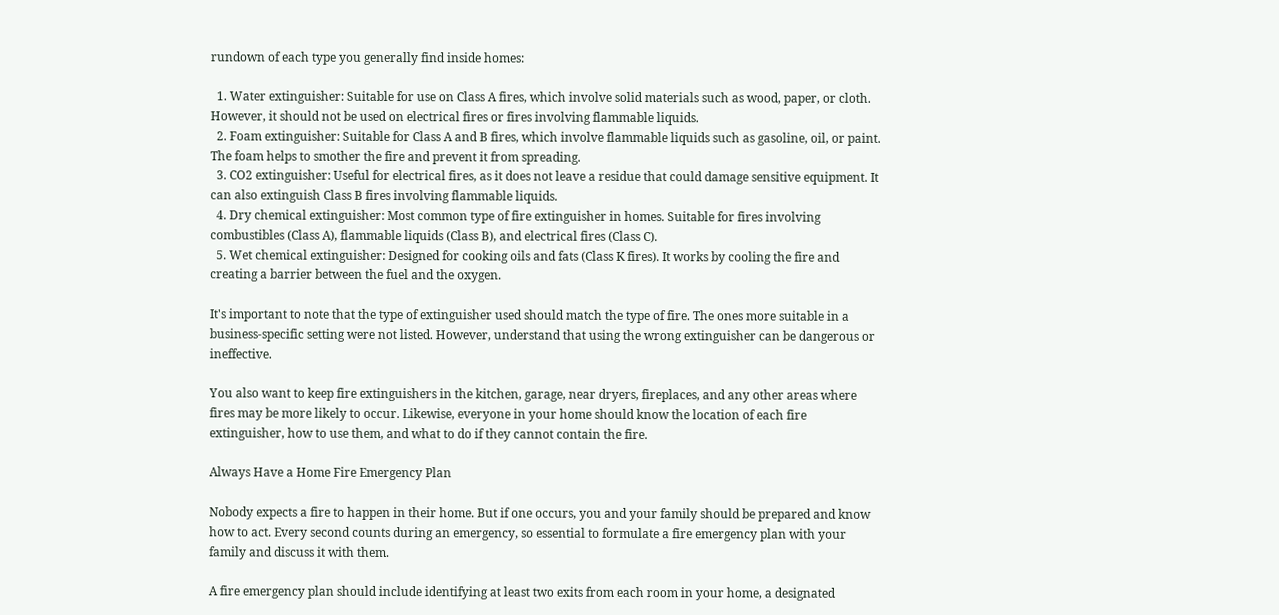rundown of each type you generally find inside homes:

  1. Water extinguisher: Suitable for use on Class A fires, which involve solid materials such as wood, paper, or cloth. However, it should not be used on electrical fires or fires involving flammable liquids.
  2. Foam extinguisher: Suitable for Class A and B fires, which involve flammable liquids such as gasoline, oil, or paint. The foam helps to smother the fire and prevent it from spreading.
  3. CO2 extinguisher: Useful for electrical fires, as it does not leave a residue that could damage sensitive equipment. It can also extinguish Class B fires involving flammable liquids.
  4. Dry chemical extinguisher: Most common type of fire extinguisher in homes. Suitable for fires involving combustibles (Class A), flammable liquids (Class B), and electrical fires (Class C).
  5. Wet chemical extinguisher: Designed for cooking oils and fats (Class K fires). It works by cooling the fire and creating a barrier between the fuel and the oxygen.

It's important to note that the type of extinguisher used should match the type of fire. The ones more suitable in a business-specific setting were not listed. However, understand that using the wrong extinguisher can be dangerous or ineffective.

You also want to keep fire extinguishers in the kitchen, garage, near dryers, fireplaces, and any other areas where fires may be more likely to occur. Likewise, everyone in your home should know the location of each fire extinguisher, how to use them, and what to do if they cannot contain the fire.

Always Have a Home Fire Emergency Plan

Nobody expects a fire to happen in their home. But if one occurs, you and your family should be prepared and know how to act. Every second counts during an emergency, so essential to formulate a fire emergency plan with your family and discuss it with them.

A fire emergency plan should include identifying at least two exits from each room in your home, a designated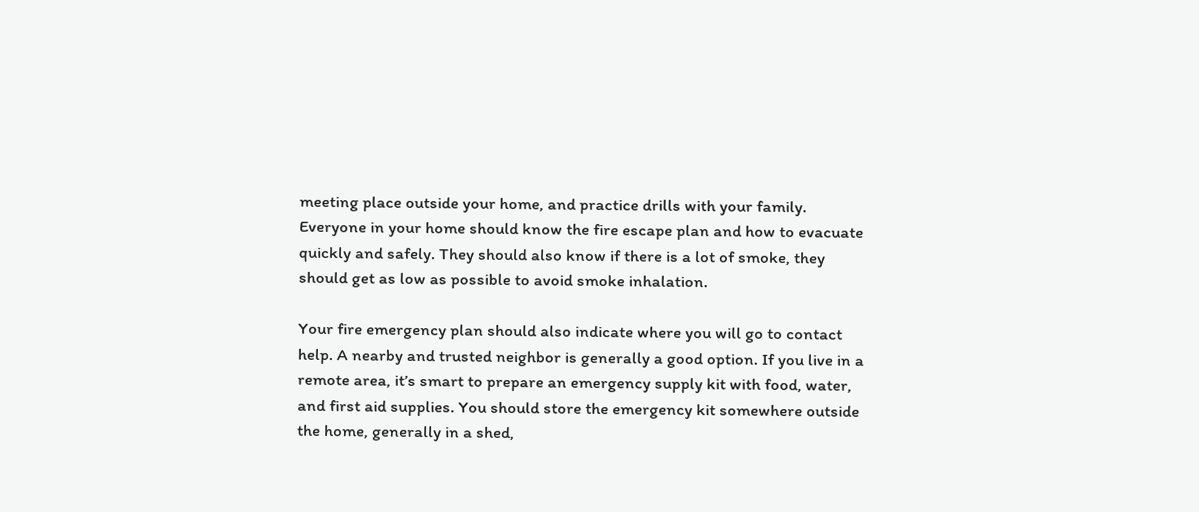meeting place outside your home, and practice drills with your family. Everyone in your home should know the fire escape plan and how to evacuate quickly and safely. They should also know if there is a lot of smoke, they should get as low as possible to avoid smoke inhalation.

Your fire emergency plan should also indicate where you will go to contact help. A nearby and trusted neighbor is generally a good option. If you live in a remote area, it’s smart to prepare an emergency supply kit with food, water, and first aid supplies. You should store the emergency kit somewhere outside the home, generally in a shed,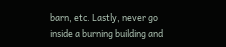barn, etc. Lastly, never go inside a burning building and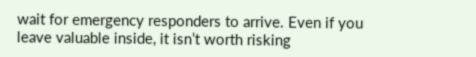wait for emergency responders to arrive. Even if you leave valuable inside, it isn’t worth risking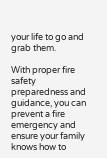your life to go and grab them.

With proper fire safety preparedness and guidance, you can prevent a fire emergency and ensure your family knows how to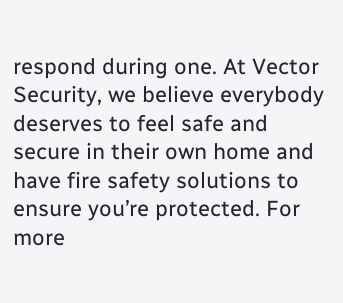respond during one. At Vector Security, we believe everybody deserves to feel safe and secure in their own home and have fire safety solutions to ensure you’re protected. For more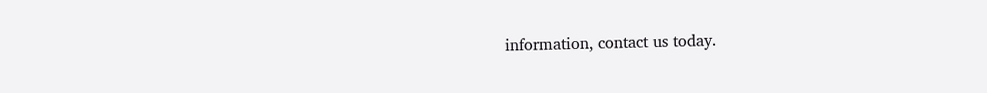information, contact us today.